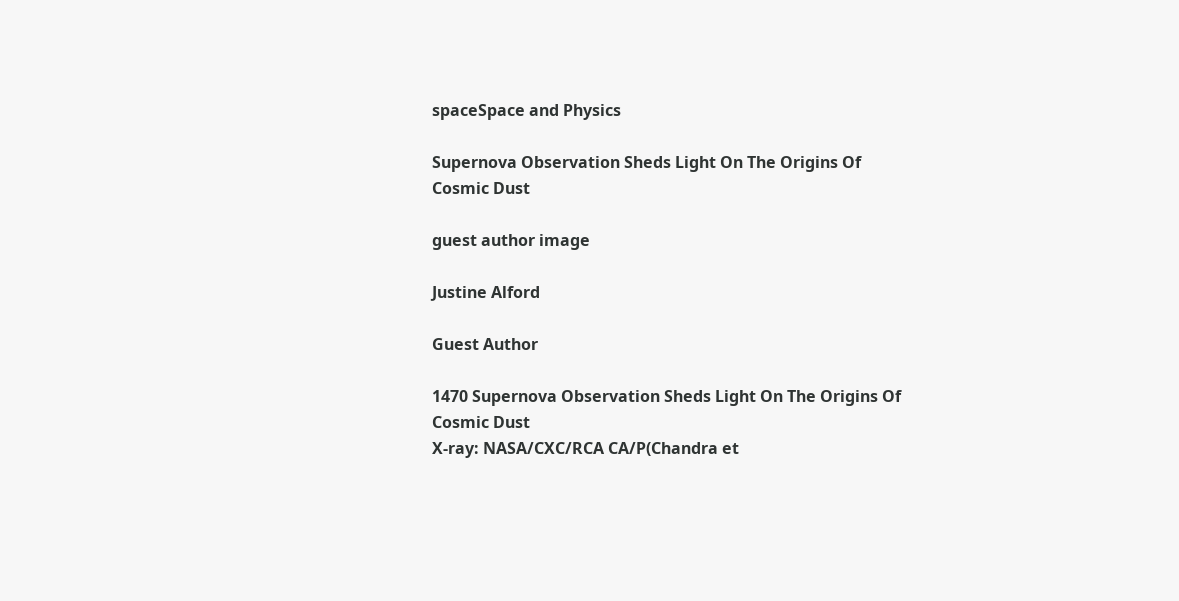spaceSpace and Physics

Supernova Observation Sheds Light On The Origins Of Cosmic Dust

guest author image

Justine Alford

Guest Author

1470 Supernova Observation Sheds Light On The Origins Of Cosmic Dust
X-ray: NASA/CXC/RCA CA/P(Chandra et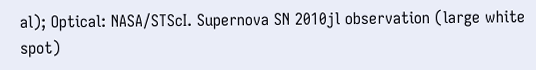al); Optical: NASA/STScI. Supernova SN 2010jl observation (large white spot)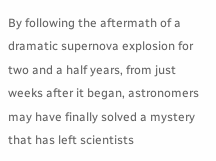By following the aftermath of a dramatic supernova explosion for two and a half years, from just weeks after it began, astronomers may have finally solved a mystery that has left scientists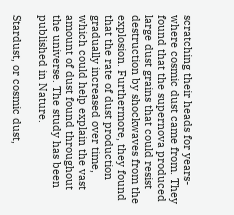scratching their heads for years- where cosmic dust came from. They found that the supernova produced large dust grains that could resist destruction by shockwaves from the explosion. Furthermore, they found that the rate of dust production gradually increased over time, which could help explain the vast amount of dust found throughout the universe. The study has been published in Nature.

Stardust, or cosmic dust,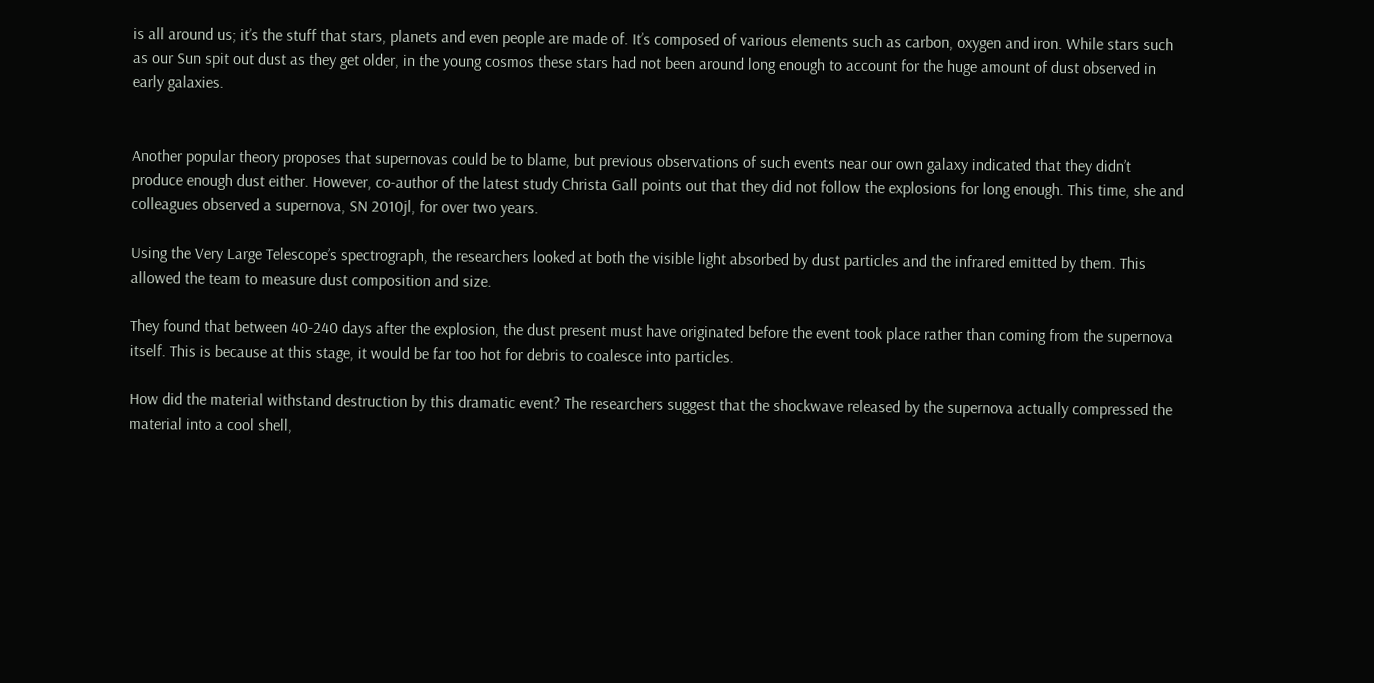is all around us; it’s the stuff that stars, planets and even people are made of. It’s composed of various elements such as carbon, oxygen and iron. While stars such as our Sun spit out dust as they get older, in the young cosmos these stars had not been around long enough to account for the huge amount of dust observed in early galaxies.


Another popular theory proposes that supernovas could be to blame, but previous observations of such events near our own galaxy indicated that they didn’t produce enough dust either. However, co-author of the latest study Christa Gall points out that they did not follow the explosions for long enough. This time, she and colleagues observed a supernova, SN 2010jl, for over two years.

Using the Very Large Telescope’s spectrograph, the researchers looked at both the visible light absorbed by dust particles and the infrared emitted by them. This allowed the team to measure dust composition and size.

They found that between 40-240 days after the explosion, the dust present must have originated before the event took place rather than coming from the supernova itself. This is because at this stage, it would be far too hot for debris to coalesce into particles.

How did the material withstand destruction by this dramatic event? The researchers suggest that the shockwave released by the supernova actually compressed the material into a cool shell,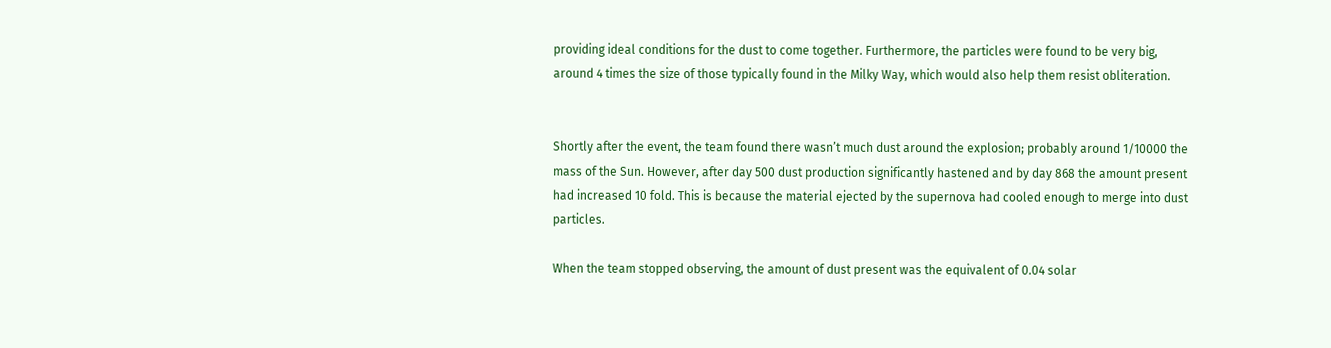providing ideal conditions for the dust to come together. Furthermore, the particles were found to be very big, around 4 times the size of those typically found in the Milky Way, which would also help them resist obliteration.


Shortly after the event, the team found there wasn’t much dust around the explosion; probably around 1/10000 the mass of the Sun. However, after day 500 dust production significantly hastened and by day 868 the amount present had increased 10 fold. This is because the material ejected by the supernova had cooled enough to merge into dust particles.

When the team stopped observing, the amount of dust present was the equivalent of 0.04 solar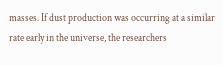masses. If dust production was occurring at a similar rate early in the universe, the researchers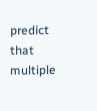predict that multiple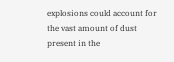explosions could account for the vast amount of dust present in the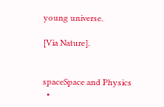young universe.

[Via Nature].


spaceSpace and Physics
  •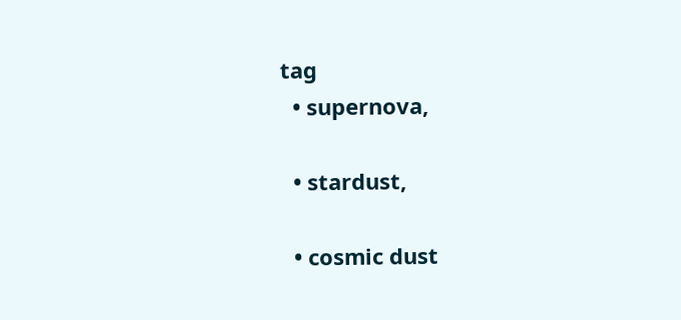tag
  • supernova,

  • stardust,

  • cosmic dust